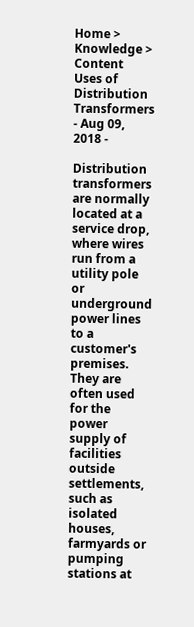Home > Knowledge > Content
Uses of Distribution Transformers
- Aug 09, 2018 -

Distribution transformers are normally located at a service drop, where wires run from a utility pole or underground power lines to a customer's premises. They are often used for the power supply of facilities outside settlements, such as isolated houses, farmyards or pumping stations at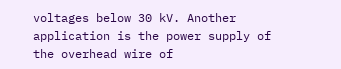voltages below 30 kV. Another application is the power supply of the overhead wire of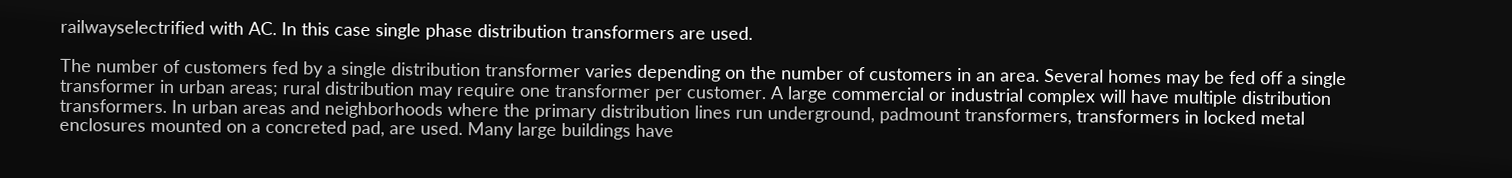railwayselectrified with AC. In this case single phase distribution transformers are used.

The number of customers fed by a single distribution transformer varies depending on the number of customers in an area. Several homes may be fed off a single transformer in urban areas; rural distribution may require one transformer per customer. A large commercial or industrial complex will have multiple distribution transformers. In urban areas and neighborhoods where the primary distribution lines run underground, padmount transformers, transformers in locked metal enclosures mounted on a concreted pad, are used. Many large buildings have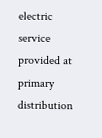electric service provided at primary distribution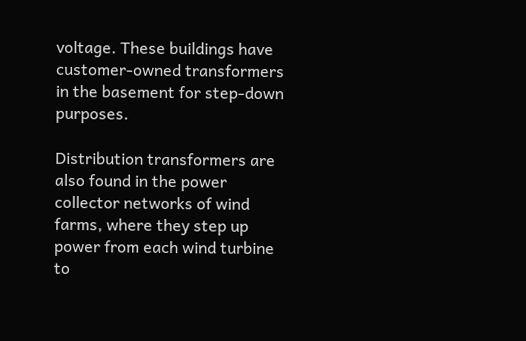voltage. These buildings have customer-owned transformers in the basement for step-down purposes.

Distribution transformers are also found in the power collector networks of wind farms, where they step up power from each wind turbine to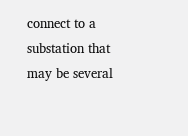connect to a substation that may be several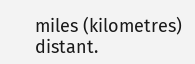miles (kilometres) distant.